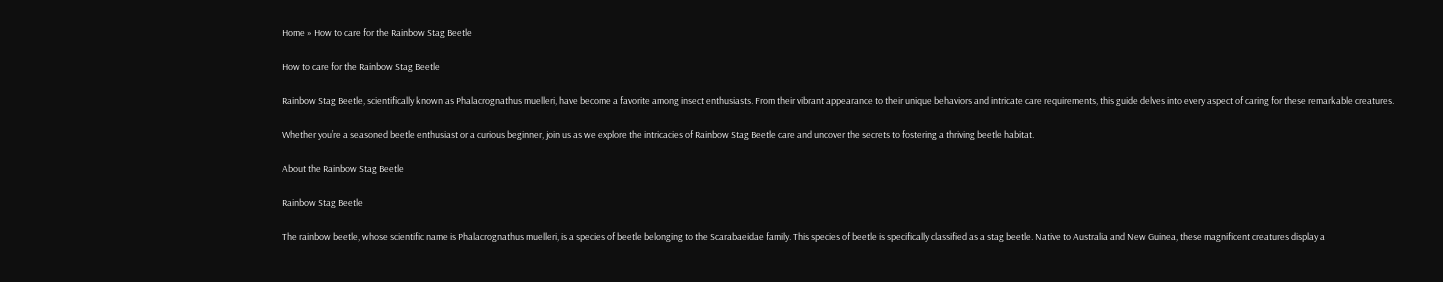Home » How to care for the Rainbow Stag Beetle

How to care for the Rainbow Stag Beetle

Rainbow Stag Beetle, scientifically known as Phalacrognathus muelleri, have become a favorite among insect enthusiasts. From their vibrant appearance to their unique behaviors and intricate care requirements, this guide delves into every aspect of caring for these remarkable creatures.

Whether you’re a seasoned beetle enthusiast or a curious beginner, join us as we explore the intricacies of Rainbow Stag Beetle care and uncover the secrets to fostering a thriving beetle habitat.

About the Rainbow Stag Beetle

Rainbow Stag Beetle

The rainbow beetle, whose scientific name is Phalacrognathus muelleri, is a species of beetle belonging to the Scarabaeidae family. This species of beetle is specifically classified as a stag beetle. Native to Australia and New Guinea, these magnificent creatures display a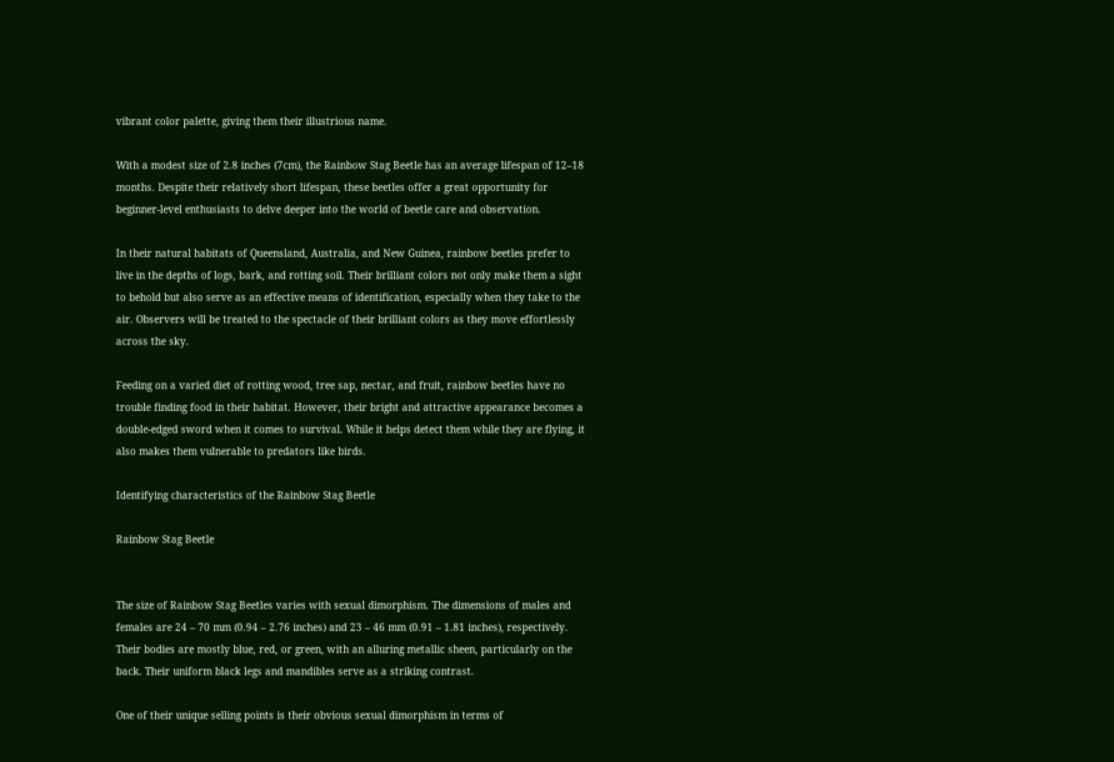vibrant color palette, giving them their illustrious name.

With a modest size of 2.8 inches (7cm), the Rainbow Stag Beetle has an average lifespan of 12–18 months. Despite their relatively short lifespan, these beetles offer a great opportunity for beginner-level enthusiasts to delve deeper into the world of beetle care and observation.

In their natural habitats of Queensland, Australia, and New Guinea, rainbow beetles prefer to live in the depths of logs, bark, and rotting soil. Their brilliant colors not only make them a sight to behold but also serve as an effective means of identification, especially when they take to the air. Observers will be treated to the spectacle of their brilliant colors as they move effortlessly across the sky.

Feeding on a varied diet of rotting wood, tree sap, nectar, and fruit, rainbow beetles have no trouble finding food in their habitat. However, their bright and attractive appearance becomes a double-edged sword when it comes to survival. While it helps detect them while they are flying, it also makes them vulnerable to predators like birds.

Identifying characteristics of the Rainbow Stag Beetle

Rainbow Stag Beetle


The size of Rainbow Stag Beetles varies with sexual dimorphism. The dimensions of males and females are 24 – 70 mm (0.94 – 2.76 inches) and 23 – 46 mm (0.91 – 1.81 inches), respectively. Their bodies are mostly blue, red, or green, with an alluring metallic sheen, particularly on the back. Their uniform black legs and mandibles serve as a striking contrast.

One of their unique selling points is their obvious sexual dimorphism in terms of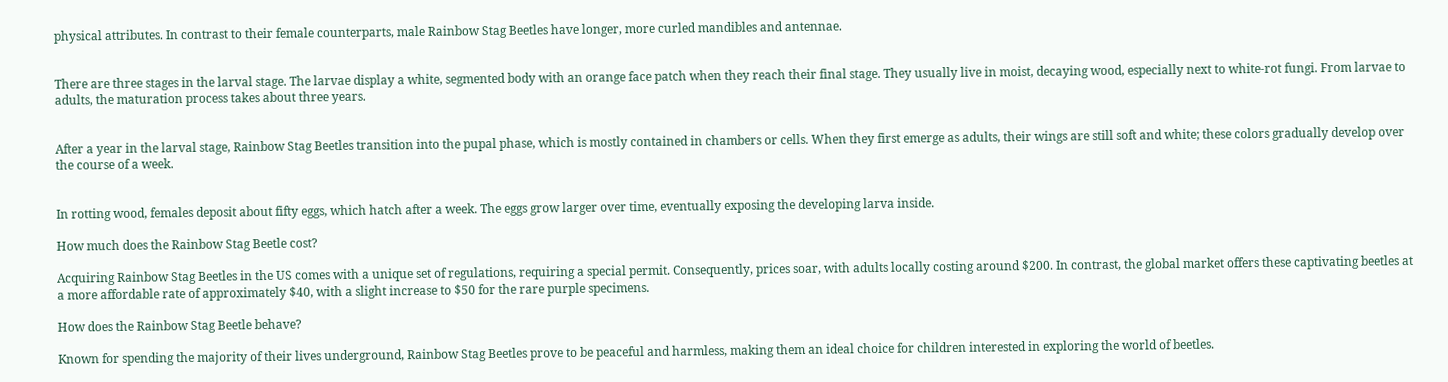physical attributes. In contrast to their female counterparts, male Rainbow Stag Beetles have longer, more curled mandibles and antennae.


There are three stages in the larval stage. The larvae display a white, segmented body with an orange face patch when they reach their final stage. They usually live in moist, decaying wood, especially next to white-rot fungi. From larvae to adults, the maturation process takes about three years.


After a year in the larval stage, Rainbow Stag Beetles transition into the pupal phase, which is mostly contained in chambers or cells. When they first emerge as adults, their wings are still soft and white; these colors gradually develop over the course of a week.


In rotting wood, females deposit about fifty eggs, which hatch after a week. The eggs grow larger over time, eventually exposing the developing larva inside.

How much does the Rainbow Stag Beetle cost?

Acquiring Rainbow Stag Beetles in the US comes with a unique set of regulations, requiring a special permit. Consequently, prices soar, with adults locally costing around $200. In contrast, the global market offers these captivating beetles at a more affordable rate of approximately $40, with a slight increase to $50 for the rare purple specimens.

How does the Rainbow Stag Beetle behave?

Known for spending the majority of their lives underground, Rainbow Stag Beetles prove to be peaceful and harmless, making them an ideal choice for children interested in exploring the world of beetles.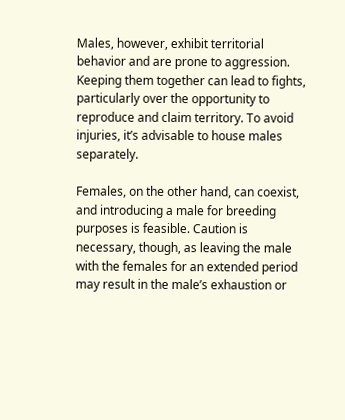Males, however, exhibit territorial behavior and are prone to aggression. Keeping them together can lead to fights, particularly over the opportunity to reproduce and claim territory. To avoid injuries, it’s advisable to house males separately.

Females, on the other hand, can coexist, and introducing a male for breeding purposes is feasible. Caution is necessary, though, as leaving the male with the females for an extended period may result in the male’s exhaustion or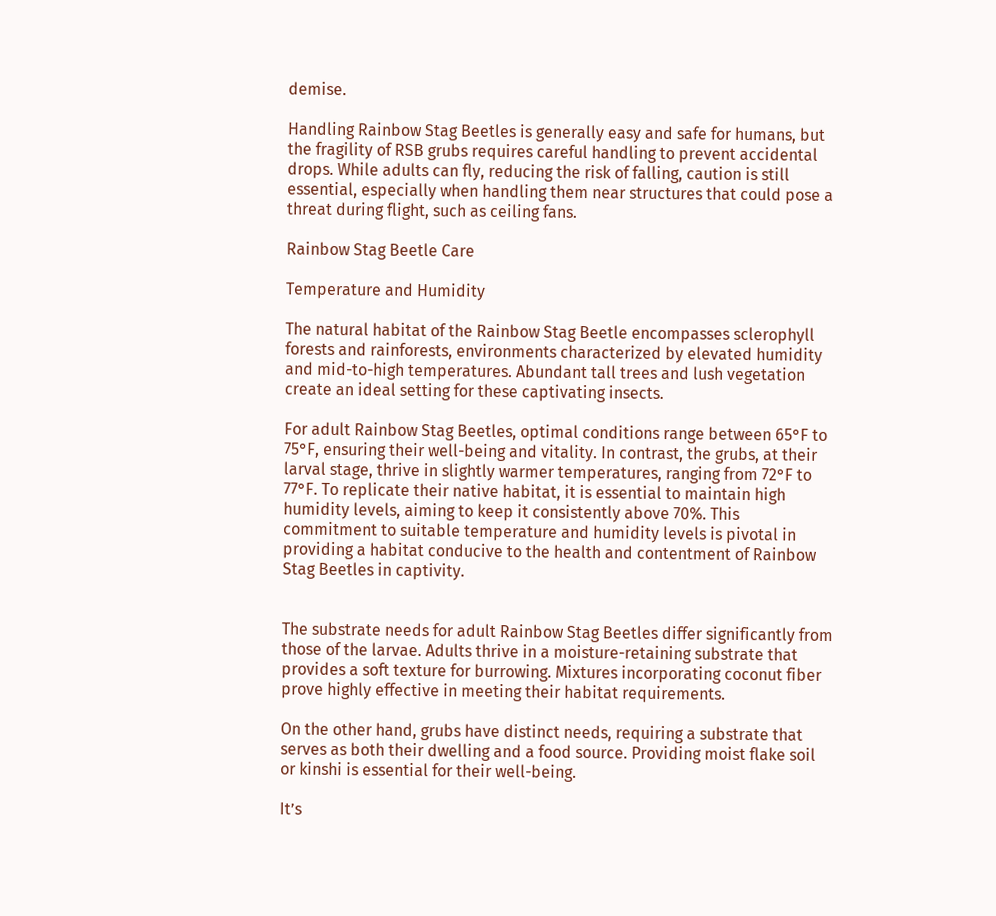demise.

Handling Rainbow Stag Beetles is generally easy and safe for humans, but the fragility of RSB grubs requires careful handling to prevent accidental drops. While adults can fly, reducing the risk of falling, caution is still essential, especially when handling them near structures that could pose a threat during flight, such as ceiling fans.

Rainbow Stag Beetle Care

Temperature and Humidity

The natural habitat of the Rainbow Stag Beetle encompasses sclerophyll forests and rainforests, environments characterized by elevated humidity and mid-to-high temperatures. Abundant tall trees and lush vegetation create an ideal setting for these captivating insects.

For adult Rainbow Stag Beetles, optimal conditions range between 65°F to 75°F, ensuring their well-being and vitality. In contrast, the grubs, at their larval stage, thrive in slightly warmer temperatures, ranging from 72°F to 77°F. To replicate their native habitat, it is essential to maintain high humidity levels, aiming to keep it consistently above 70%. This commitment to suitable temperature and humidity levels is pivotal in providing a habitat conducive to the health and contentment of Rainbow Stag Beetles in captivity.


The substrate needs for adult Rainbow Stag Beetles differ significantly from those of the larvae. Adults thrive in a moisture-retaining substrate that provides a soft texture for burrowing. Mixtures incorporating coconut fiber prove highly effective in meeting their habitat requirements.

On the other hand, grubs have distinct needs, requiring a substrate that serves as both their dwelling and a food source. Providing moist flake soil or kinshi is essential for their well-being.

It’s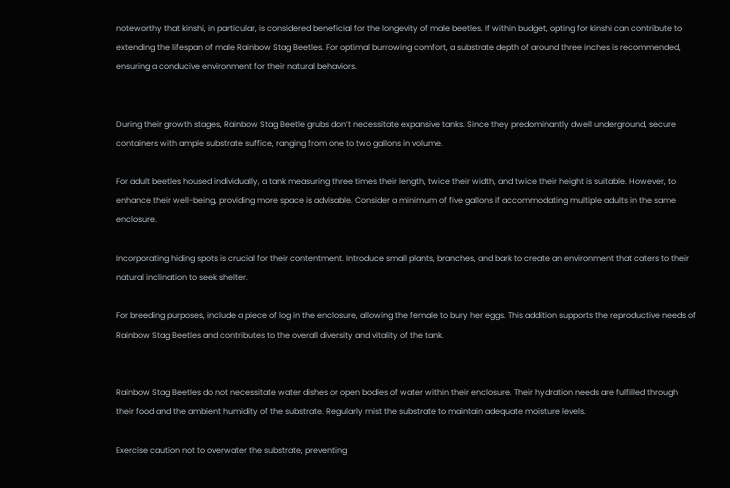noteworthy that kinshi, in particular, is considered beneficial for the longevity of male beetles. If within budget, opting for kinshi can contribute to extending the lifespan of male Rainbow Stag Beetles. For optimal burrowing comfort, a substrate depth of around three inches is recommended, ensuring a conducive environment for their natural behaviors.


During their growth stages, Rainbow Stag Beetle grubs don’t necessitate expansive tanks. Since they predominantly dwell underground, secure containers with ample substrate suffice, ranging from one to two gallons in volume.

For adult beetles housed individually, a tank measuring three times their length, twice their width, and twice their height is suitable. However, to enhance their well-being, providing more space is advisable. Consider a minimum of five gallons if accommodating multiple adults in the same enclosure.

Incorporating hiding spots is crucial for their contentment. Introduce small plants, branches, and bark to create an environment that caters to their natural inclination to seek shelter.

For breeding purposes, include a piece of log in the enclosure, allowing the female to bury her eggs. This addition supports the reproductive needs of Rainbow Stag Beetles and contributes to the overall diversity and vitality of the tank.


Rainbow Stag Beetles do not necessitate water dishes or open bodies of water within their enclosure. Their hydration needs are fulfilled through their food and the ambient humidity of the substrate. Regularly mist the substrate to maintain adequate moisture levels.

Exercise caution not to overwater the substrate, preventing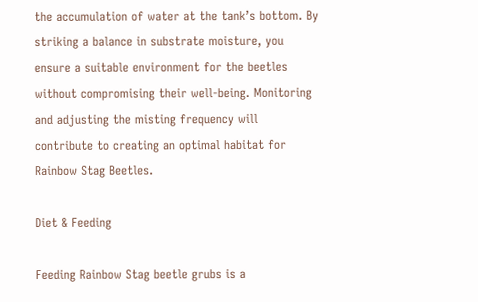the accumulation of water at the tank’s bottom. By striking a balance in substrate moisture, you ensure a suitable environment for the beetles without compromising their well-being. Monitoring and adjusting the misting frequency will contribute to creating an optimal habitat for Rainbow Stag Beetles.

Diet & Feeding

Feeding Rainbow Stag beetle grubs is a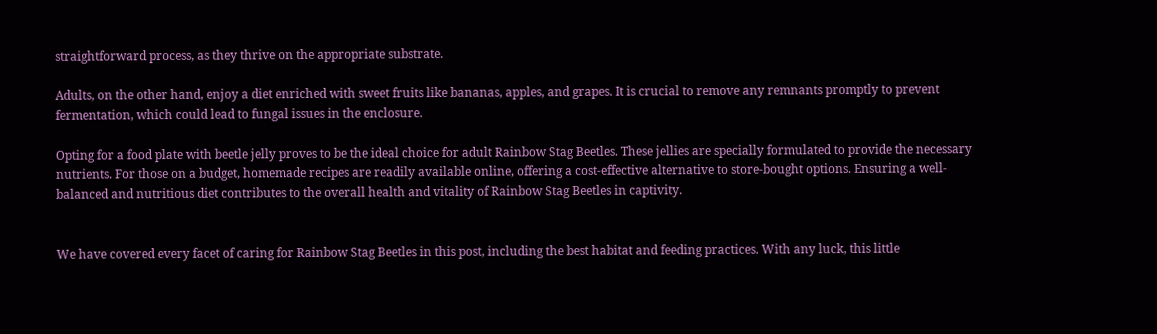straightforward process, as they thrive on the appropriate substrate.

Adults, on the other hand, enjoy a diet enriched with sweet fruits like bananas, apples, and grapes. It is crucial to remove any remnants promptly to prevent fermentation, which could lead to fungal issues in the enclosure.

Opting for a food plate with beetle jelly proves to be the ideal choice for adult Rainbow Stag Beetles. These jellies are specially formulated to provide the necessary nutrients. For those on a budget, homemade recipes are readily available online, offering a cost-effective alternative to store-bought options. Ensuring a well-balanced and nutritious diet contributes to the overall health and vitality of Rainbow Stag Beetles in captivity.


We have covered every facet of caring for Rainbow Stag Beetles in this post, including the best habitat and feeding practices. With any luck, this little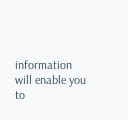information will enable you to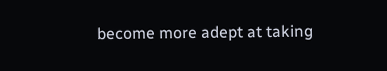become more adept at taking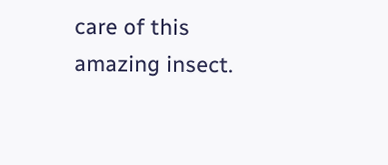care of this amazing insect.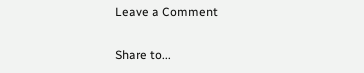Leave a Comment

Share to...